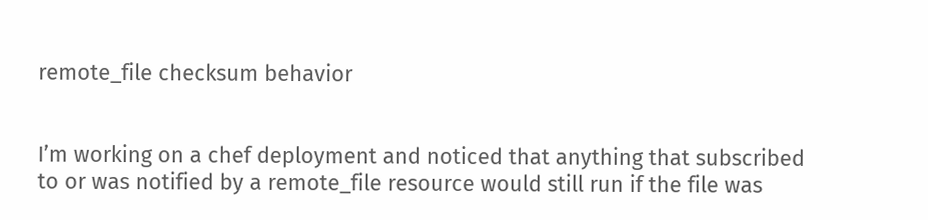remote_file checksum behavior


I’m working on a chef deployment and noticed that anything that subscribed
to or was notified by a remote_file resource would still run if the file was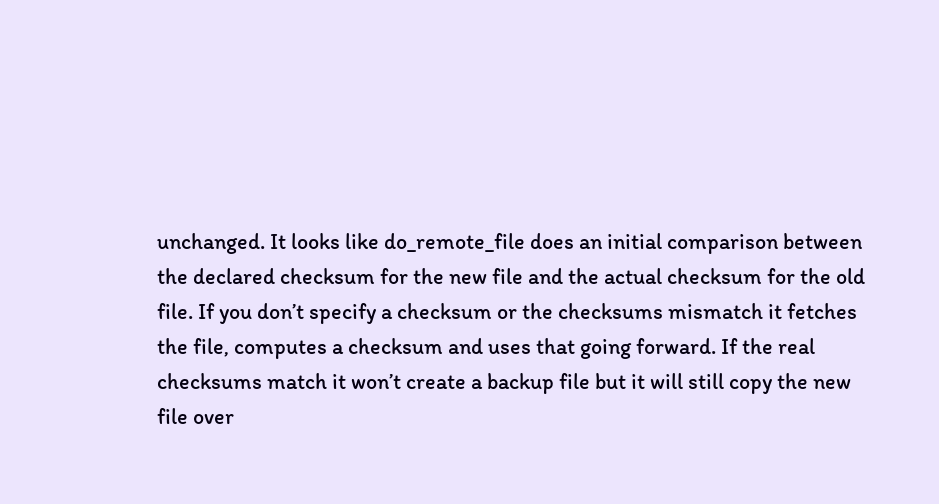unchanged. It looks like do_remote_file does an initial comparison between
the declared checksum for the new file and the actual checksum for the old
file. If you don’t specify a checksum or the checksums mismatch it fetches
the file, computes a checksum and uses that going forward. If the real
checksums match it won’t create a backup file but it will still copy the new
file over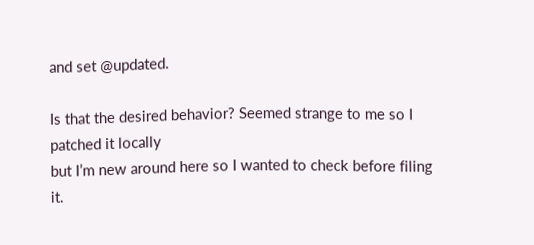and set @updated.

Is that the desired behavior? Seemed strange to me so I patched it locally
but I’m new around here so I wanted to check before filing it.